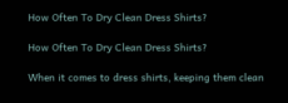How Often To Dry Clean Dress Shirts?

How Often To Dry Clean Dress Shirts?

When it comes to dress shirts, keeping them clean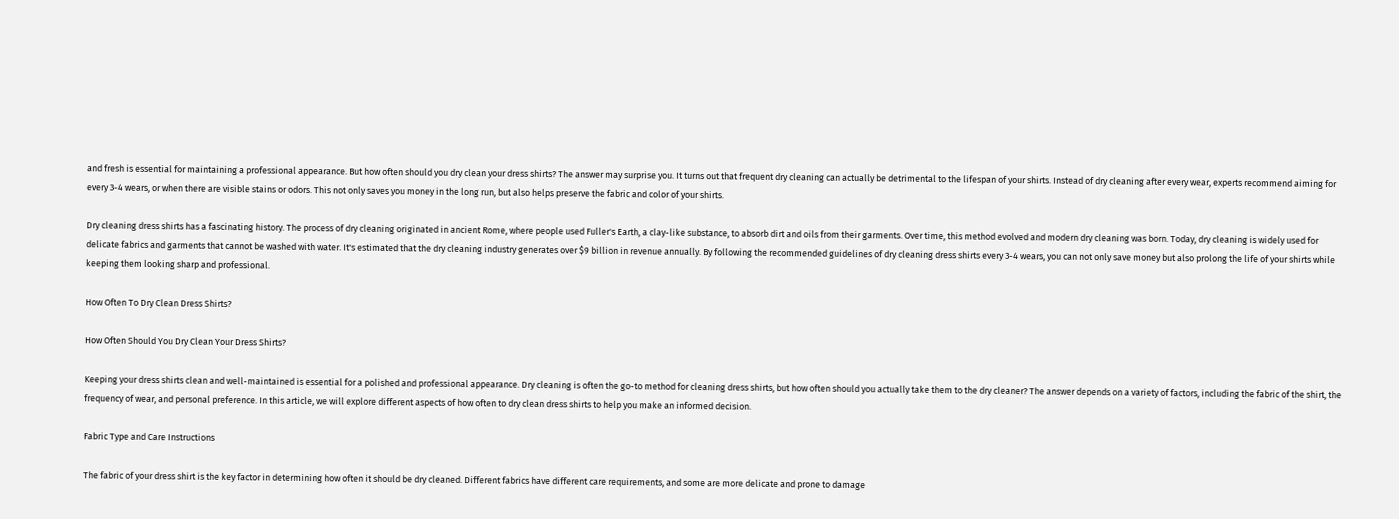and fresh is essential for maintaining a professional appearance. But how often should you dry clean your dress shirts? The answer may surprise you. It turns out that frequent dry cleaning can actually be detrimental to the lifespan of your shirts. Instead of dry cleaning after every wear, experts recommend aiming for every 3-4 wears, or when there are visible stains or odors. This not only saves you money in the long run, but also helps preserve the fabric and color of your shirts.

Dry cleaning dress shirts has a fascinating history. The process of dry cleaning originated in ancient Rome, where people used Fuller's Earth, a clay-like substance, to absorb dirt and oils from their garments. Over time, this method evolved and modern dry cleaning was born. Today, dry cleaning is widely used for delicate fabrics and garments that cannot be washed with water. It's estimated that the dry cleaning industry generates over $9 billion in revenue annually. By following the recommended guidelines of dry cleaning dress shirts every 3-4 wears, you can not only save money but also prolong the life of your shirts while keeping them looking sharp and professional.

How Often To Dry Clean Dress Shirts?

How Often Should You Dry Clean Your Dress Shirts?

Keeping your dress shirts clean and well-maintained is essential for a polished and professional appearance. Dry cleaning is often the go-to method for cleaning dress shirts, but how often should you actually take them to the dry cleaner? The answer depends on a variety of factors, including the fabric of the shirt, the frequency of wear, and personal preference. In this article, we will explore different aspects of how often to dry clean dress shirts to help you make an informed decision.

Fabric Type and Care Instructions

The fabric of your dress shirt is the key factor in determining how often it should be dry cleaned. Different fabrics have different care requirements, and some are more delicate and prone to damage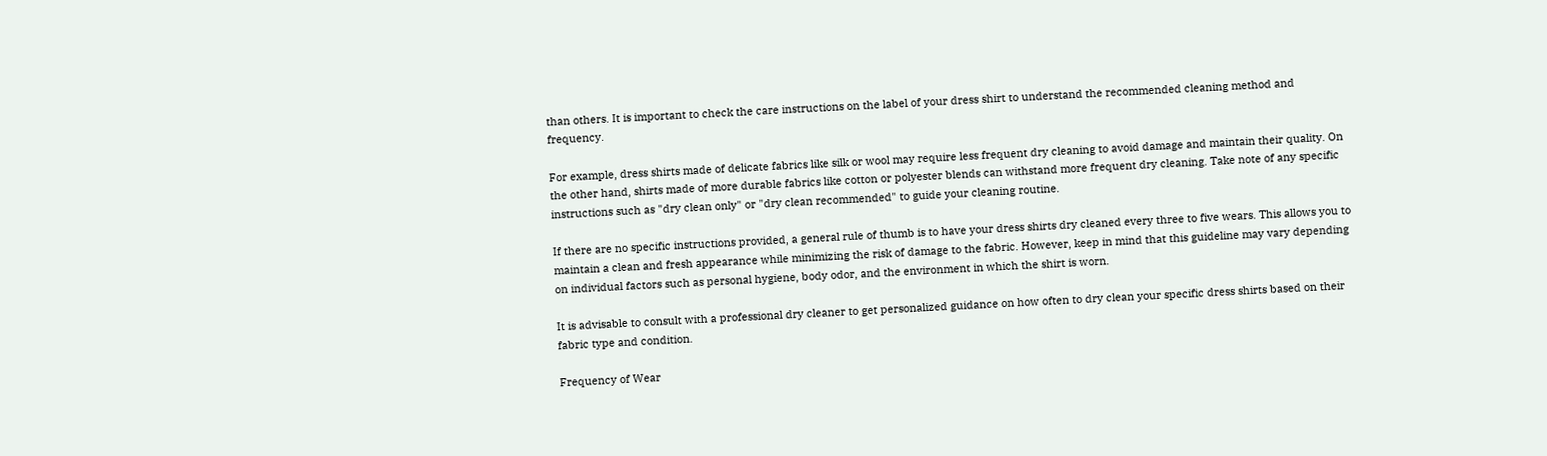than others. It is important to check the care instructions on the label of your dress shirt to understand the recommended cleaning method and frequency.

For example, dress shirts made of delicate fabrics like silk or wool may require less frequent dry cleaning to avoid damage and maintain their quality. On the other hand, shirts made of more durable fabrics like cotton or polyester blends can withstand more frequent dry cleaning. Take note of any specific instructions such as "dry clean only" or "dry clean recommended" to guide your cleaning routine.

If there are no specific instructions provided, a general rule of thumb is to have your dress shirts dry cleaned every three to five wears. This allows you to maintain a clean and fresh appearance while minimizing the risk of damage to the fabric. However, keep in mind that this guideline may vary depending on individual factors such as personal hygiene, body odor, and the environment in which the shirt is worn.

It is advisable to consult with a professional dry cleaner to get personalized guidance on how often to dry clean your specific dress shirts based on their fabric type and condition.

Frequency of Wear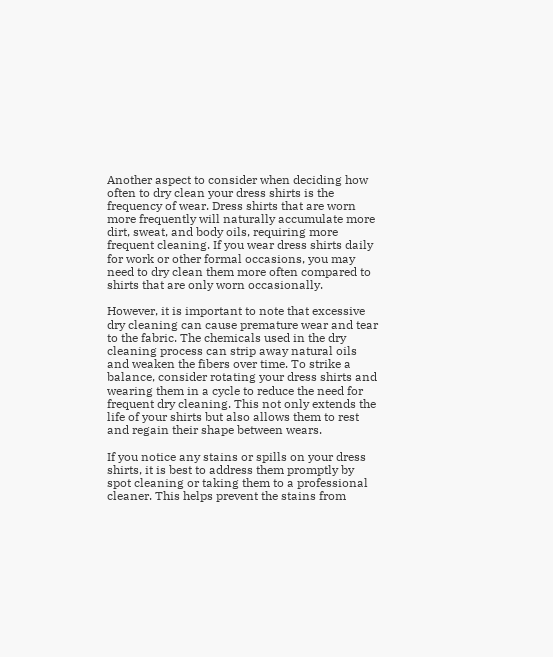Another aspect to consider when deciding how often to dry clean your dress shirts is the frequency of wear. Dress shirts that are worn more frequently will naturally accumulate more dirt, sweat, and body oils, requiring more frequent cleaning. If you wear dress shirts daily for work or other formal occasions, you may need to dry clean them more often compared to shirts that are only worn occasionally.

However, it is important to note that excessive dry cleaning can cause premature wear and tear to the fabric. The chemicals used in the dry cleaning process can strip away natural oils and weaken the fibers over time. To strike a balance, consider rotating your dress shirts and wearing them in a cycle to reduce the need for frequent dry cleaning. This not only extends the life of your shirts but also allows them to rest and regain their shape between wears.

If you notice any stains or spills on your dress shirts, it is best to address them promptly by spot cleaning or taking them to a professional cleaner. This helps prevent the stains from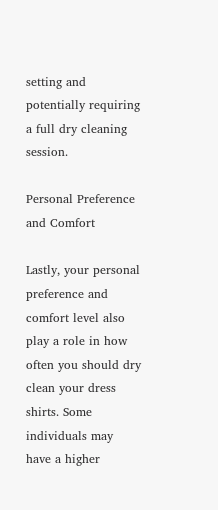setting and potentially requiring a full dry cleaning session.

Personal Preference and Comfort

Lastly, your personal preference and comfort level also play a role in how often you should dry clean your dress shirts. Some individuals may have a higher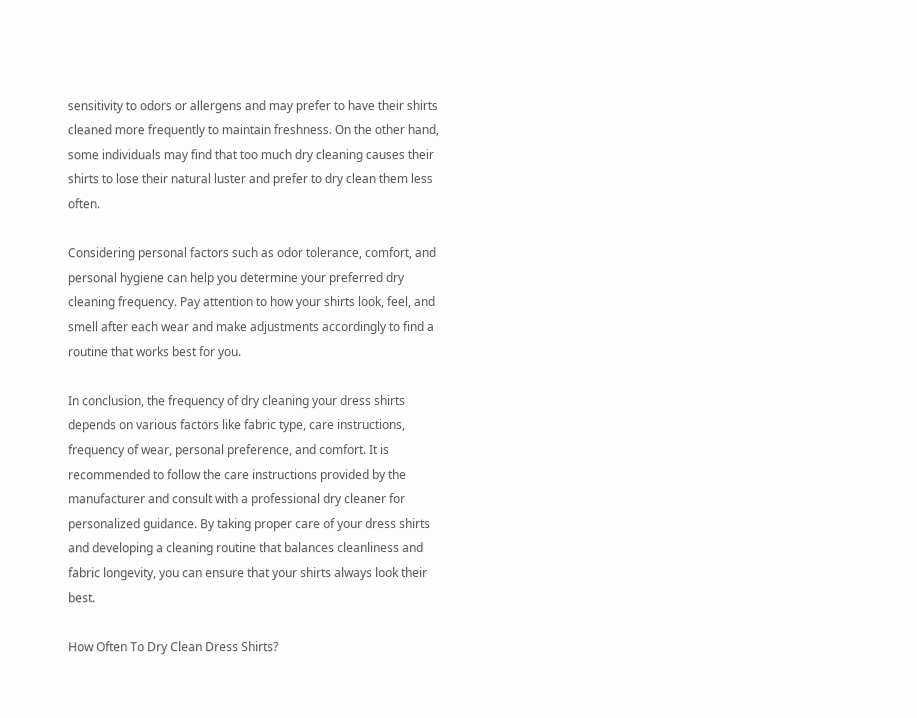sensitivity to odors or allergens and may prefer to have their shirts cleaned more frequently to maintain freshness. On the other hand, some individuals may find that too much dry cleaning causes their shirts to lose their natural luster and prefer to dry clean them less often.

Considering personal factors such as odor tolerance, comfort, and personal hygiene can help you determine your preferred dry cleaning frequency. Pay attention to how your shirts look, feel, and smell after each wear and make adjustments accordingly to find a routine that works best for you.

In conclusion, the frequency of dry cleaning your dress shirts depends on various factors like fabric type, care instructions, frequency of wear, personal preference, and comfort. It is recommended to follow the care instructions provided by the manufacturer and consult with a professional dry cleaner for personalized guidance. By taking proper care of your dress shirts and developing a cleaning routine that balances cleanliness and fabric longevity, you can ensure that your shirts always look their best.

How Often To Dry Clean Dress Shirts?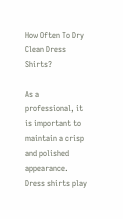How Often To Dry Clean Dress Shirts?

As a professional, it is important to maintain a crisp and polished appearance. Dress shirts play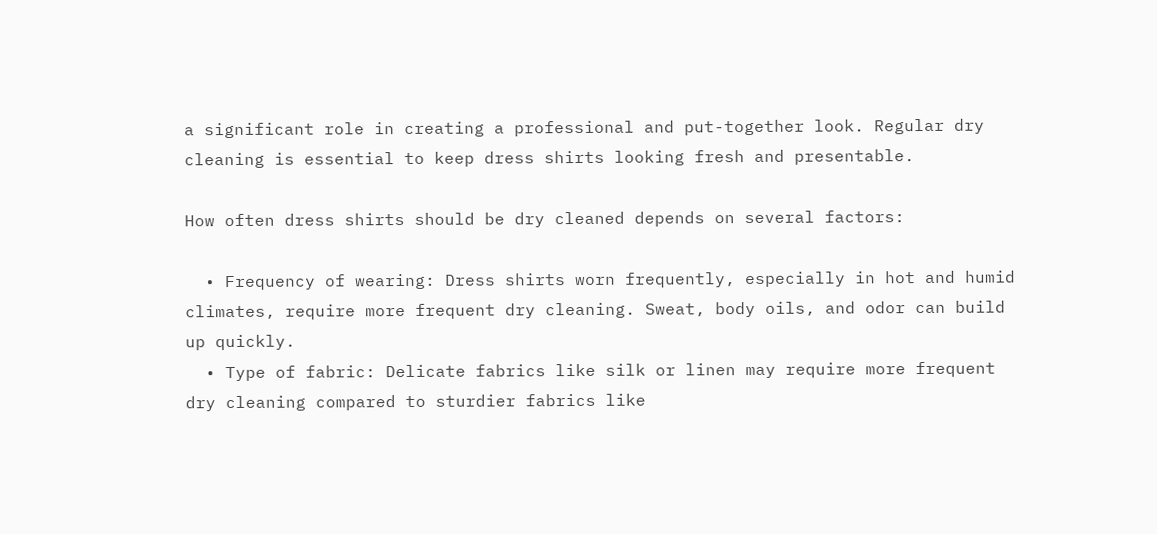a significant role in creating a professional and put-together look. Regular dry cleaning is essential to keep dress shirts looking fresh and presentable.

How often dress shirts should be dry cleaned depends on several factors:

  • Frequency of wearing: Dress shirts worn frequently, especially in hot and humid climates, require more frequent dry cleaning. Sweat, body oils, and odor can build up quickly.
  • Type of fabric: Delicate fabrics like silk or linen may require more frequent dry cleaning compared to sturdier fabrics like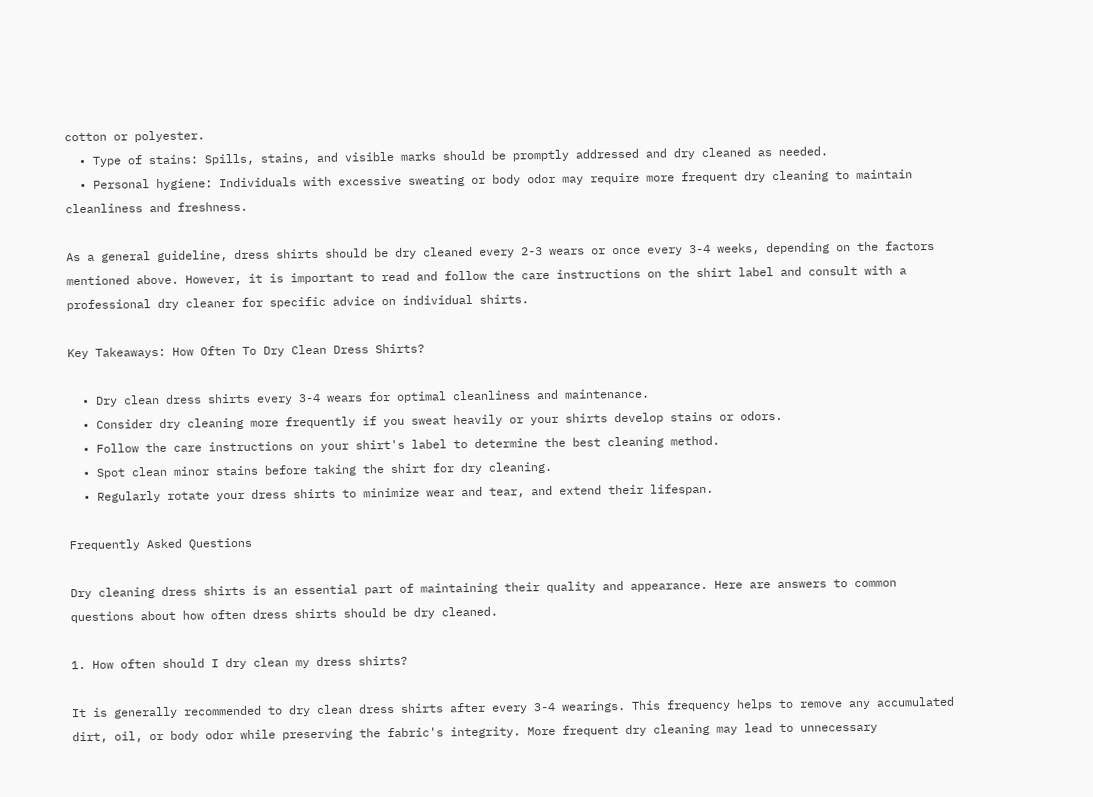cotton or polyester.
  • Type of stains: Spills, stains, and visible marks should be promptly addressed and dry cleaned as needed.
  • Personal hygiene: Individuals with excessive sweating or body odor may require more frequent dry cleaning to maintain cleanliness and freshness.

As a general guideline, dress shirts should be dry cleaned every 2-3 wears or once every 3-4 weeks, depending on the factors mentioned above. However, it is important to read and follow the care instructions on the shirt label and consult with a professional dry cleaner for specific advice on individual shirts.

Key Takeaways: How Often To Dry Clean Dress Shirts?

  • Dry clean dress shirts every 3-4 wears for optimal cleanliness and maintenance.
  • Consider dry cleaning more frequently if you sweat heavily or your shirts develop stains or odors.
  • Follow the care instructions on your shirt's label to determine the best cleaning method.
  • Spot clean minor stains before taking the shirt for dry cleaning.
  • Regularly rotate your dress shirts to minimize wear and tear, and extend their lifespan.

Frequently Asked Questions

Dry cleaning dress shirts is an essential part of maintaining their quality and appearance. Here are answers to common questions about how often dress shirts should be dry cleaned.

1. How often should I dry clean my dress shirts?

It is generally recommended to dry clean dress shirts after every 3-4 wearings. This frequency helps to remove any accumulated dirt, oil, or body odor while preserving the fabric's integrity. More frequent dry cleaning may lead to unnecessary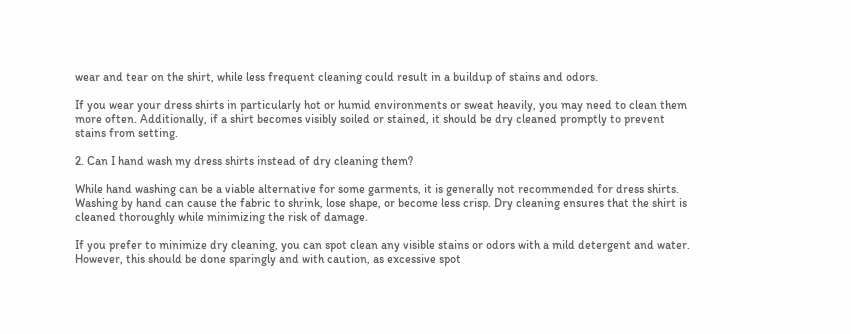wear and tear on the shirt, while less frequent cleaning could result in a buildup of stains and odors.

If you wear your dress shirts in particularly hot or humid environments or sweat heavily, you may need to clean them more often. Additionally, if a shirt becomes visibly soiled or stained, it should be dry cleaned promptly to prevent stains from setting.

2. Can I hand wash my dress shirts instead of dry cleaning them?

While hand washing can be a viable alternative for some garments, it is generally not recommended for dress shirts. Washing by hand can cause the fabric to shrink, lose shape, or become less crisp. Dry cleaning ensures that the shirt is cleaned thoroughly while minimizing the risk of damage.

If you prefer to minimize dry cleaning, you can spot clean any visible stains or odors with a mild detergent and water. However, this should be done sparingly and with caution, as excessive spot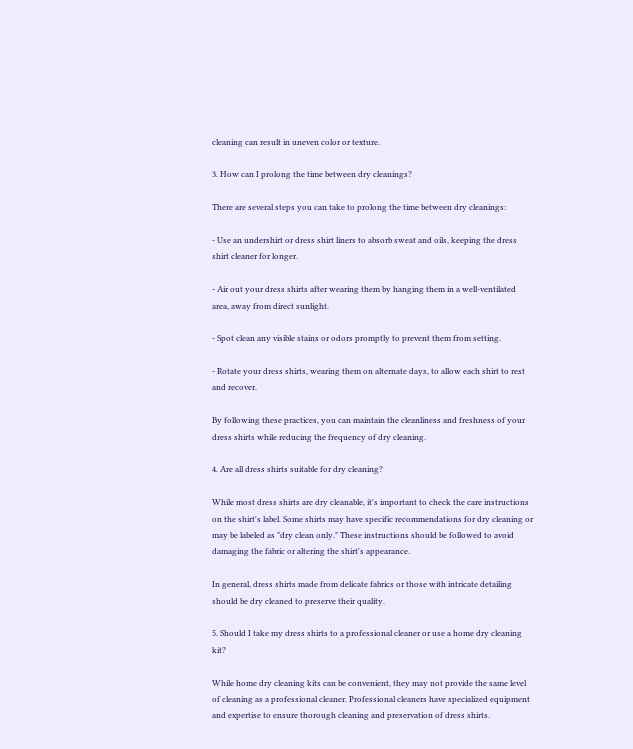cleaning can result in uneven color or texture.

3. How can I prolong the time between dry cleanings?

There are several steps you can take to prolong the time between dry cleanings:

- Use an undershirt or dress shirt liners to absorb sweat and oils, keeping the dress shirt cleaner for longer.

- Air out your dress shirts after wearing them by hanging them in a well-ventilated area, away from direct sunlight.

- Spot clean any visible stains or odors promptly to prevent them from setting.

- Rotate your dress shirts, wearing them on alternate days, to allow each shirt to rest and recover.

By following these practices, you can maintain the cleanliness and freshness of your dress shirts while reducing the frequency of dry cleaning.

4. Are all dress shirts suitable for dry cleaning?

While most dress shirts are dry cleanable, it's important to check the care instructions on the shirt's label. Some shirts may have specific recommendations for dry cleaning or may be labeled as "dry clean only." These instructions should be followed to avoid damaging the fabric or altering the shirt's appearance.

In general, dress shirts made from delicate fabrics or those with intricate detailing should be dry cleaned to preserve their quality.

5. Should I take my dress shirts to a professional cleaner or use a home dry cleaning kit?

While home dry cleaning kits can be convenient, they may not provide the same level of cleaning as a professional cleaner. Professional cleaners have specialized equipment and expertise to ensure thorough cleaning and preservation of dress shirts.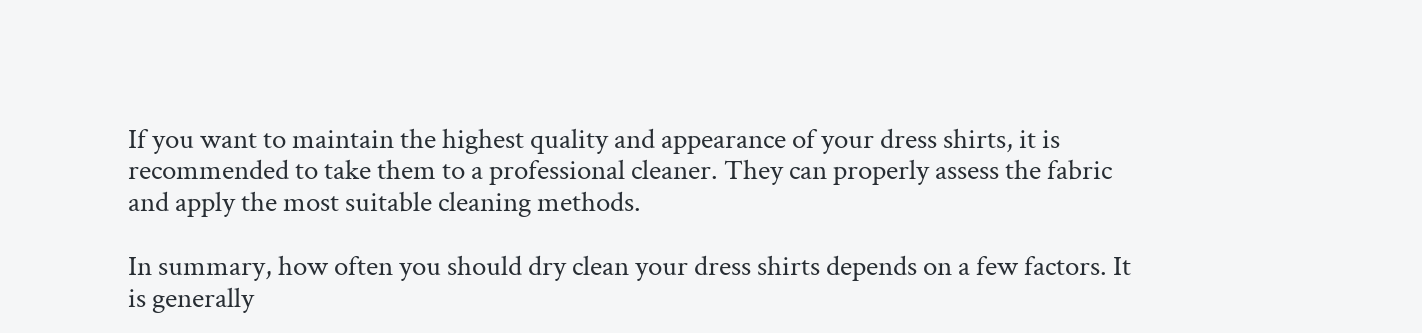If you want to maintain the highest quality and appearance of your dress shirts, it is recommended to take them to a professional cleaner. They can properly assess the fabric and apply the most suitable cleaning methods.

In summary, how often you should dry clean your dress shirts depends on a few factors. It is generally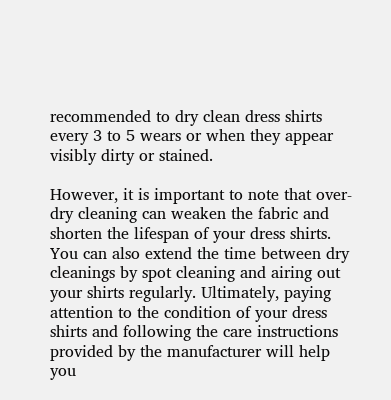recommended to dry clean dress shirts every 3 to 5 wears or when they appear visibly dirty or stained.

However, it is important to note that over-dry cleaning can weaken the fabric and shorten the lifespan of your dress shirts. You can also extend the time between dry cleanings by spot cleaning and airing out your shirts regularly. Ultimately, paying attention to the condition of your dress shirts and following the care instructions provided by the manufacturer will help you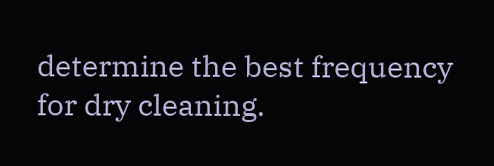determine the best frequency for dry cleaning.